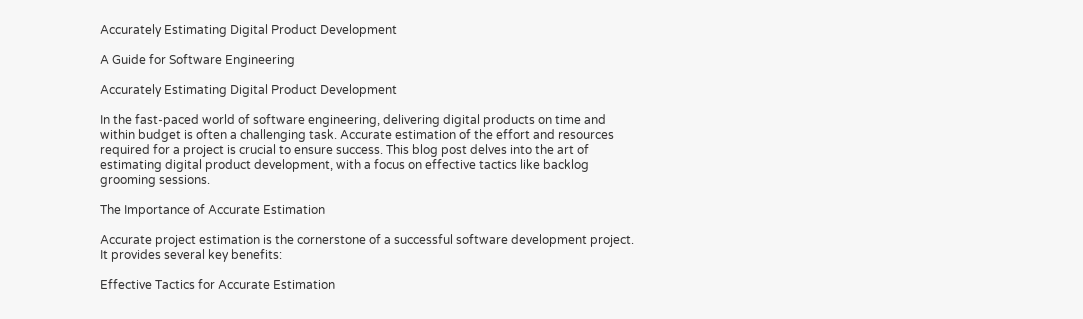Accurately Estimating Digital Product Development

A Guide for Software Engineering

Accurately Estimating Digital Product Development

In the fast-paced world of software engineering, delivering digital products on time and within budget is often a challenging task. Accurate estimation of the effort and resources required for a project is crucial to ensure success. This blog post delves into the art of estimating digital product development, with a focus on effective tactics like backlog grooming sessions.

The Importance of Accurate Estimation

Accurate project estimation is the cornerstone of a successful software development project. It provides several key benefits:

Effective Tactics for Accurate Estimation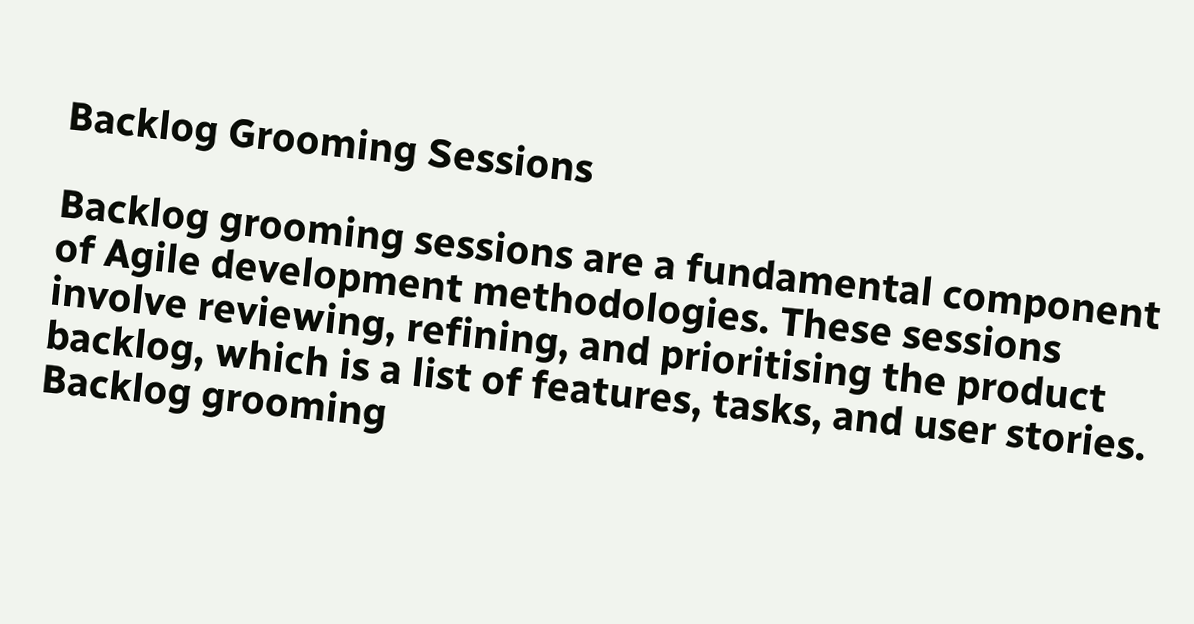Backlog Grooming Sessions

Backlog grooming sessions are a fundamental component of Agile development methodologies. These sessions involve reviewing, refining, and prioritising the product backlog, which is a list of features, tasks, and user stories. Backlog grooming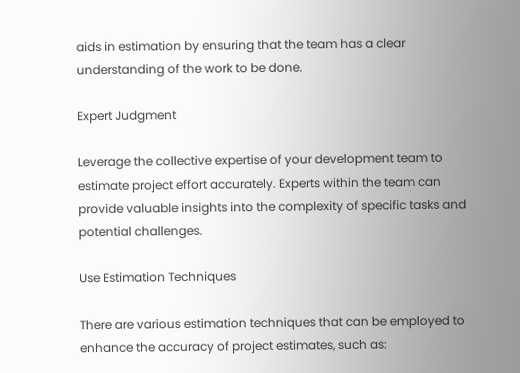aids in estimation by ensuring that the team has a clear understanding of the work to be done.

Expert Judgment

Leverage the collective expertise of your development team to estimate project effort accurately. Experts within the team can provide valuable insights into the complexity of specific tasks and potential challenges.

Use Estimation Techniques

There are various estimation techniques that can be employed to enhance the accuracy of project estimates, such as: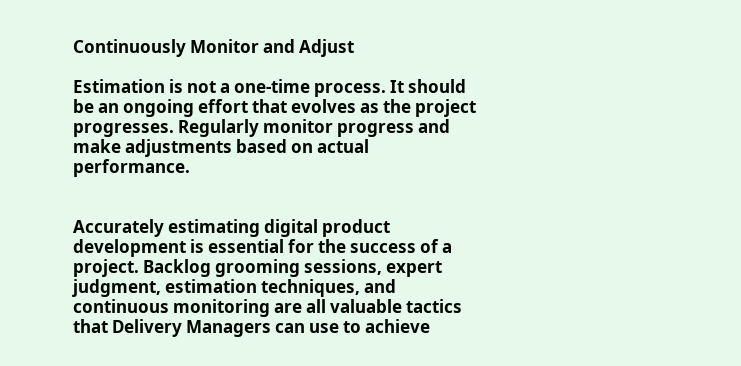Continuously Monitor and Adjust

Estimation is not a one-time process. It should be an ongoing effort that evolves as the project progresses. Regularly monitor progress and make adjustments based on actual performance.


Accurately estimating digital product development is essential for the success of a project. Backlog grooming sessions, expert judgment, estimation techniques, and continuous monitoring are all valuable tactics that Delivery Managers can use to achieve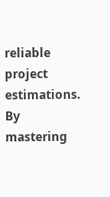reliable project estimations. By mastering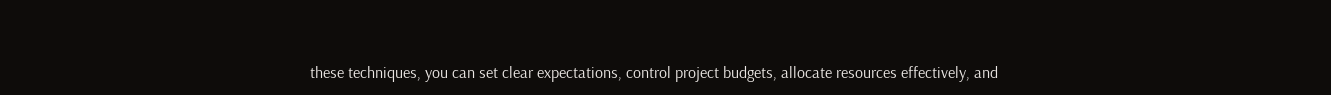these techniques, you can set clear expectations, control project budgets, allocate resources effectively, and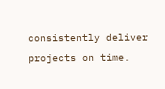consistently deliver projects on time.